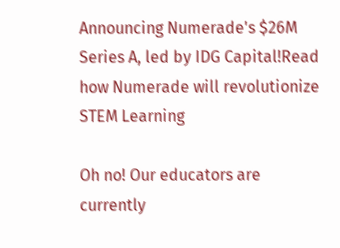Announcing Numerade's $26M Series A, led by IDG Capital!Read how Numerade will revolutionize STEM Learning

Oh no! Our educators are currently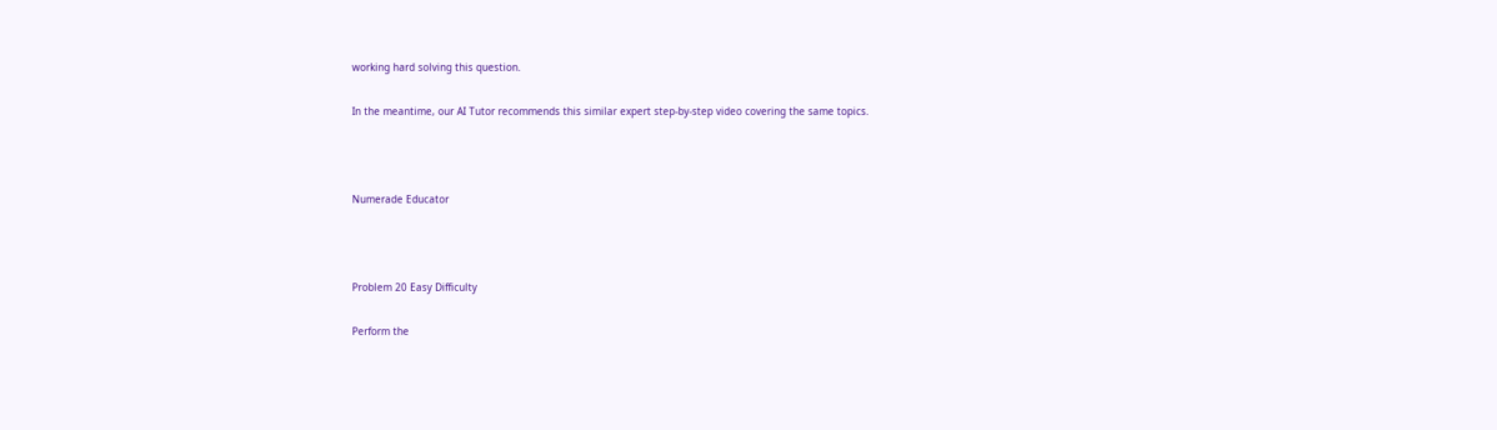working hard solving this question.

In the meantime, our AI Tutor recommends this similar expert step-by-step video covering the same topics.



Numerade Educator



Problem 20 Easy Difficulty

Perform the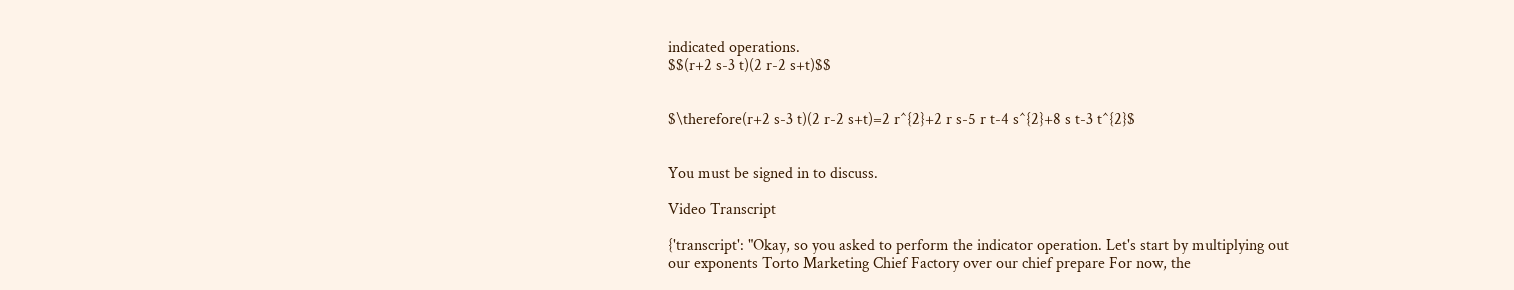indicated operations.
$$(r+2 s-3 t)(2 r-2 s+t)$$


$\therefore(r+2 s-3 t)(2 r-2 s+t)=2 r^{2}+2 r s-5 r t-4 s^{2}+8 s t-3 t^{2}$


You must be signed in to discuss.

Video Transcript

{'transcript': "Okay, so you asked to perform the indicator operation. Let's start by multiplying out our exponents Torto Marketing Chief Factory over our chief prepare For now, the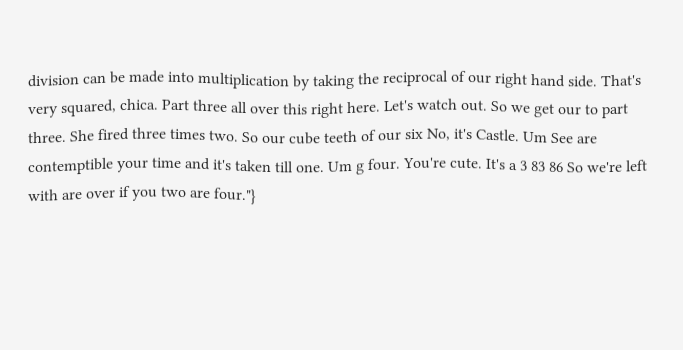division can be made into multiplication by taking the reciprocal of our right hand side. That's very squared, chica. Part three all over this right here. Let's watch out. So we get our to part three. She fired three times two. So our cube teeth of our six No, it's Castle. Um See are contemptible your time and it's taken till one. Um g four. You're cute. It's a 3 83 86 So we're left with are over if you two are four."}